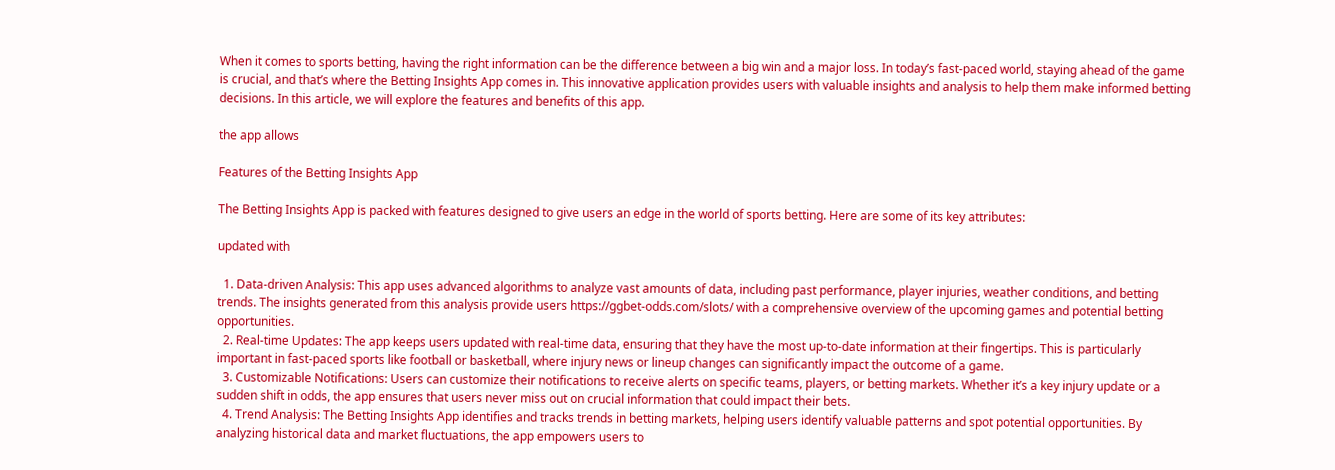When it comes to sports betting, having the right information can be the difference between a big win and a major loss. In today’s fast-paced world, staying ahead of the game is crucial, and that’s where the Betting Insights App comes in. This innovative application provides users with valuable insights and analysis to help them make informed betting decisions. In this article, we will explore the features and benefits of this app.

the app allows

Features of the Betting Insights App

The Betting Insights App is packed with features designed to give users an edge in the world of sports betting. Here are some of its key attributes:

updated with

  1. Data-driven Analysis: This app uses advanced algorithms to analyze vast amounts of data, including past performance, player injuries, weather conditions, and betting trends. The insights generated from this analysis provide users https://ggbet-odds.com/slots/ with a comprehensive overview of the upcoming games and potential betting opportunities.
  2. Real-time Updates: The app keeps users updated with real-time data, ensuring that they have the most up-to-date information at their fingertips. This is particularly important in fast-paced sports like football or basketball, where injury news or lineup changes can significantly impact the outcome of a game.
  3. Customizable Notifications: Users can customize their notifications to receive alerts on specific teams, players, or betting markets. Whether it’s a key injury update or a sudden shift in odds, the app ensures that users never miss out on crucial information that could impact their bets.
  4. Trend Analysis: The Betting Insights App identifies and tracks trends in betting markets, helping users identify valuable patterns and spot potential opportunities. By analyzing historical data and market fluctuations, the app empowers users to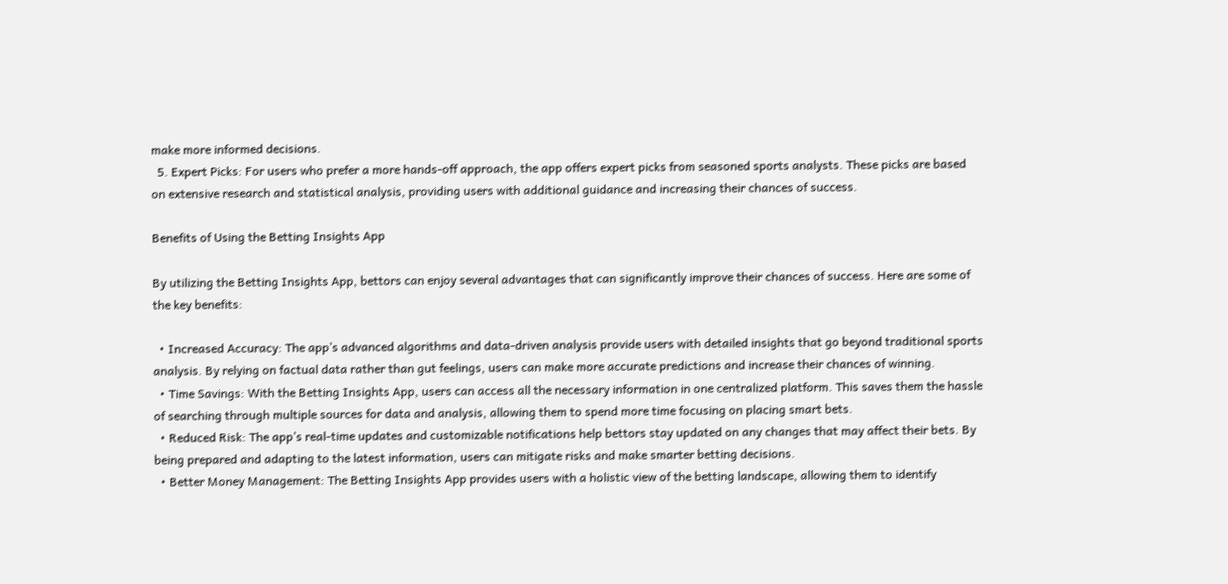make more informed decisions.
  5. Expert Picks: For users who prefer a more hands-off approach, the app offers expert picks from seasoned sports analysts. These picks are based on extensive research and statistical analysis, providing users with additional guidance and increasing their chances of success.

Benefits of Using the Betting Insights App

By utilizing the Betting Insights App, bettors can enjoy several advantages that can significantly improve their chances of success. Here are some of the key benefits:

  • Increased Accuracy: The app’s advanced algorithms and data-driven analysis provide users with detailed insights that go beyond traditional sports analysis. By relying on factual data rather than gut feelings, users can make more accurate predictions and increase their chances of winning.
  • Time Savings: With the Betting Insights App, users can access all the necessary information in one centralized platform. This saves them the hassle of searching through multiple sources for data and analysis, allowing them to spend more time focusing on placing smart bets.
  • Reduced Risk: The app’s real-time updates and customizable notifications help bettors stay updated on any changes that may affect their bets. By being prepared and adapting to the latest information, users can mitigate risks and make smarter betting decisions.
  • Better Money Management: The Betting Insights App provides users with a holistic view of the betting landscape, allowing them to identify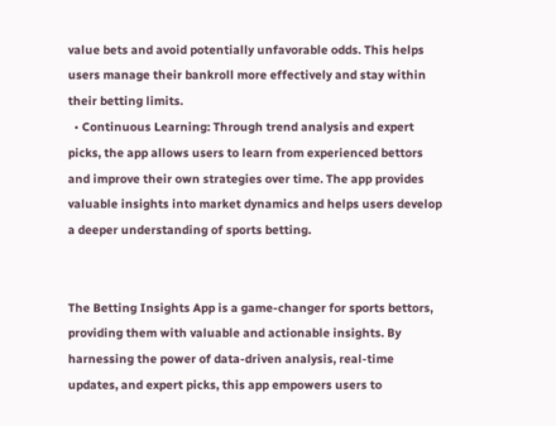value bets and avoid potentially unfavorable odds. This helps users manage their bankroll more effectively and stay within their betting limits.
  • Continuous Learning: Through trend analysis and expert picks, the app allows users to learn from experienced bettors and improve their own strategies over time. The app provides valuable insights into market dynamics and helps users develop a deeper understanding of sports betting.


The Betting Insights App is a game-changer for sports bettors, providing them with valuable and actionable insights. By harnessing the power of data-driven analysis, real-time updates, and expert picks, this app empowers users to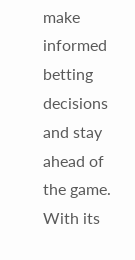make informed betting decisions and stay ahead of the game. With its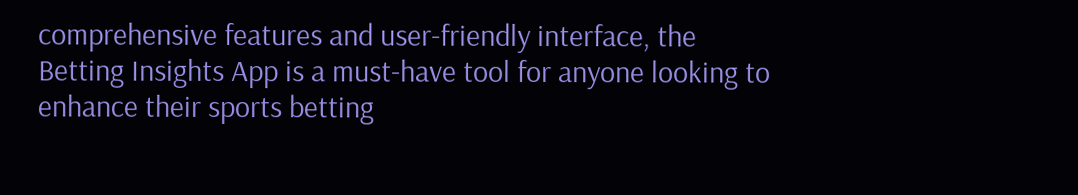comprehensive features and user-friendly interface, the Betting Insights App is a must-have tool for anyone looking to enhance their sports betting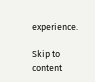experience.

Skip to content